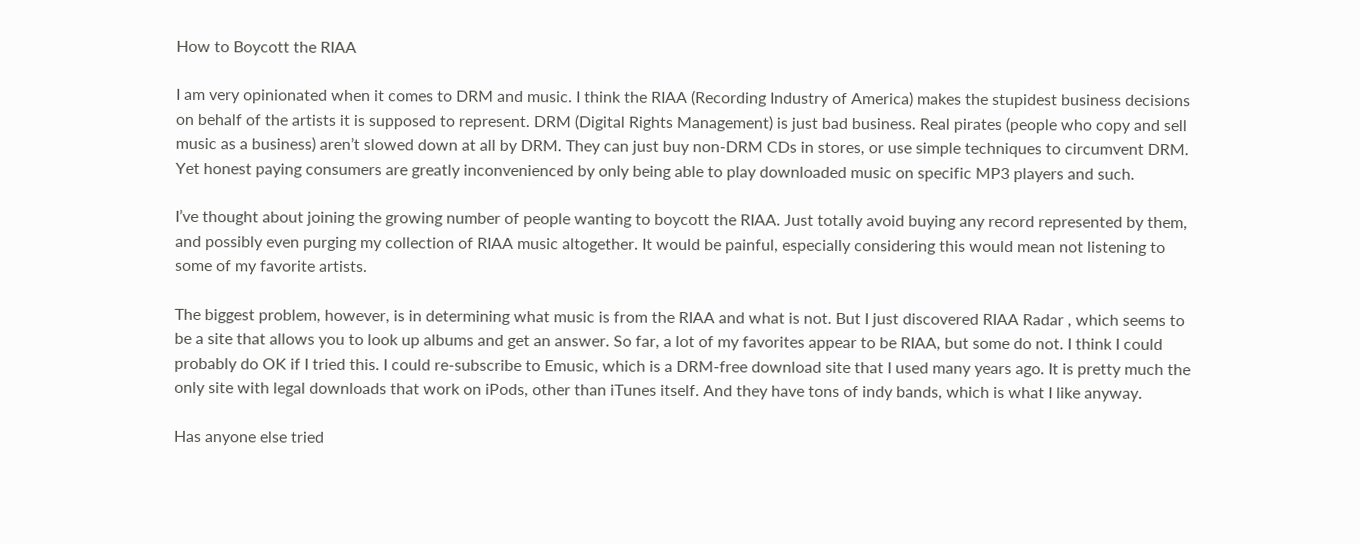How to Boycott the RIAA

I am very opinionated when it comes to DRM and music. I think the RIAA (Recording Industry of America) makes the stupidest business decisions on behalf of the artists it is supposed to represent. DRM (Digital Rights Management) is just bad business. Real pirates (people who copy and sell music as a business) aren’t slowed down at all by DRM. They can just buy non-DRM CDs in stores, or use simple techniques to circumvent DRM. Yet honest paying consumers are greatly inconvenienced by only being able to play downloaded music on specific MP3 players and such.

I’ve thought about joining the growing number of people wanting to boycott the RIAA. Just totally avoid buying any record represented by them, and possibly even purging my collection of RIAA music altogether. It would be painful, especially considering this would mean not listening to some of my favorite artists.

The biggest problem, however, is in determining what music is from the RIAA and what is not. But I just discovered RIAA Radar , which seems to be a site that allows you to look up albums and get an answer. So far, a lot of my favorites appear to be RIAA, but some do not. I think I could probably do OK if I tried this. I could re-subscribe to Emusic, which is a DRM-free download site that I used many years ago. It is pretty much the only site with legal downloads that work on iPods, other than iTunes itself. And they have tons of indy bands, which is what I like anyway.

Has anyone else tried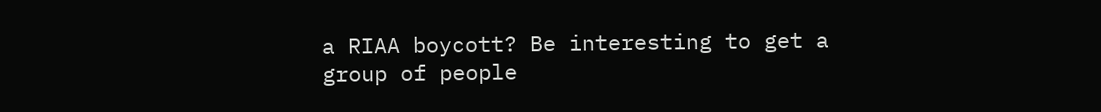a RIAA boycott? Be interesting to get a group of people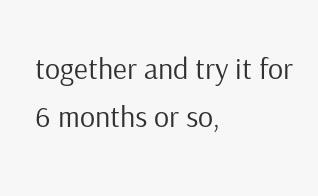together and try it for 6 months or so,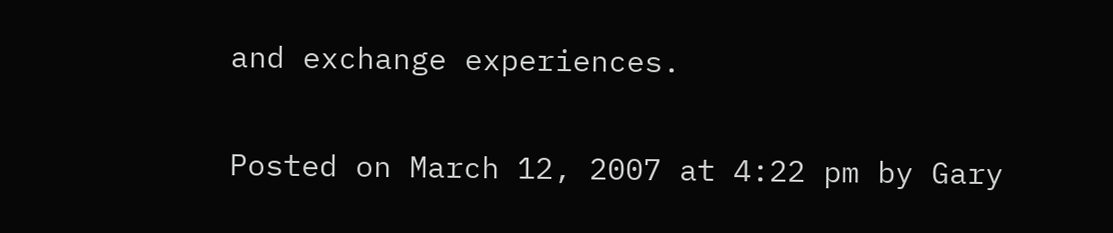and exchange experiences.

Posted on March 12, 2007 at 4:22 pm by Gary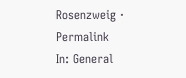Rosenzweig · Permalink
In: General